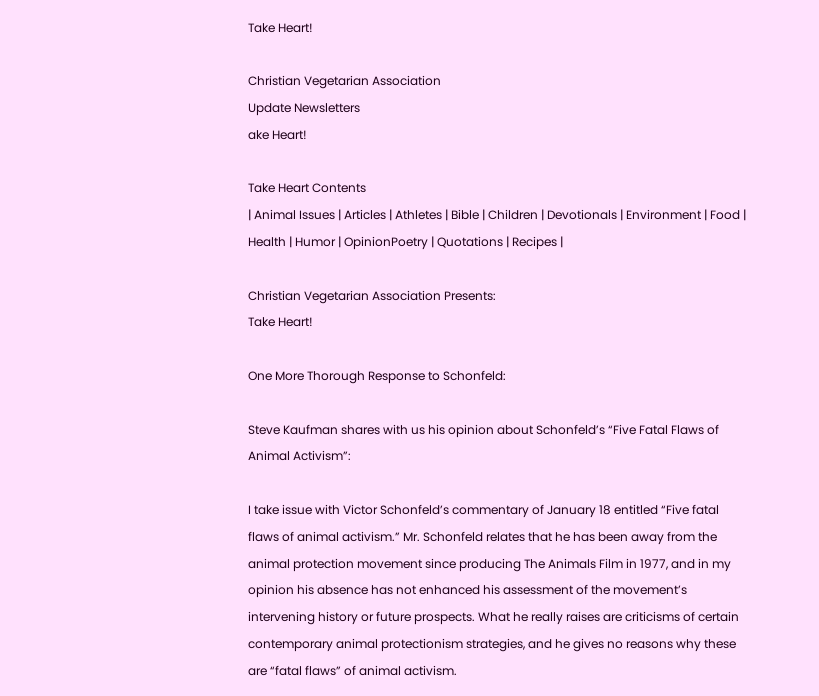Take Heart!

Christian Vegetarian Association
Update Newsletters
ake Heart!

Take Heart Contents
| Animal Issues | Articles | Athletes | Bible | Children | Devotionals | Environment | Food | Health | Humor | OpinionPoetry | Quotations | Recipes |

Christian Vegetarian Association Presents:
Take Heart!

One More Thorough Response to Schonfeld:

Steve Kaufman shares with us his opinion about Schonfeld’s “Five Fatal Flaws of Animal Activism”:

I take issue with Victor Schonfeld’s commentary of January 18 entitled “Five fatal flaws of animal activism.” Mr. Schonfeld relates that he has been away from the animal protection movement since producing The Animals Film in 1977, and in my opinion his absence has not enhanced his assessment of the movement’s intervening history or future prospects. What he really raises are criticisms of certain contemporary animal protectionism strategies, and he gives no reasons why these are “fatal flaws” of animal activism.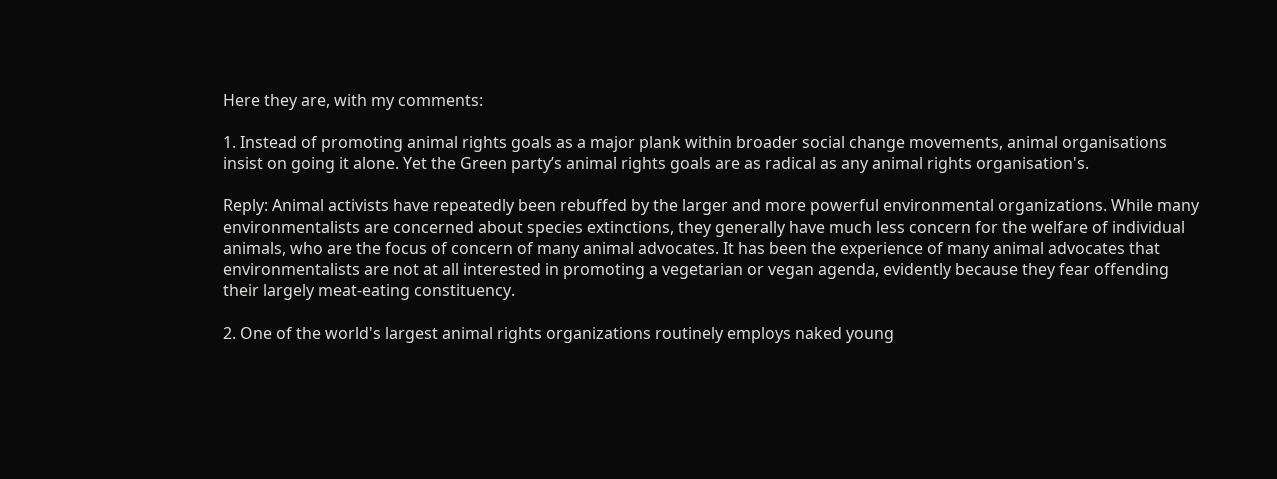Here they are, with my comments:

1. Instead of promoting animal rights goals as a major plank within broader social change movements, animal organisations insist on going it alone. Yet the Green party’s animal rights goals are as radical as any animal rights organisation's.

Reply: Animal activists have repeatedly been rebuffed by the larger and more powerful environmental organizations. While many environmentalists are concerned about species extinctions, they generally have much less concern for the welfare of individual animals, who are the focus of concern of many animal advocates. It has been the experience of many animal advocates that environmentalists are not at all interested in promoting a vegetarian or vegan agenda, evidently because they fear offending their largely meat-eating constituency.

2. One of the world's largest animal rights organizations routinely employs naked young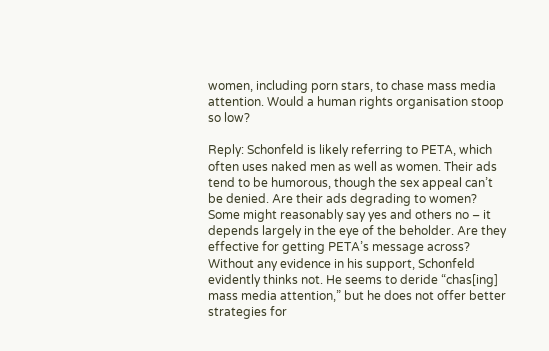women, including porn stars, to chase mass media attention. Would a human rights organisation stoop so low?

Reply: Schonfeld is likely referring to PETA, which often uses naked men as well as women. Their ads tend to be humorous, though the sex appeal can’t be denied. Are their ads degrading to women? Some might reasonably say yes and others no – it depends largely in the eye of the beholder. Are they effective for getting PETA’s message across? Without any evidence in his support, Schonfeld evidently thinks not. He seems to deride “chas[ing] mass media attention,” but he does not offer better strategies for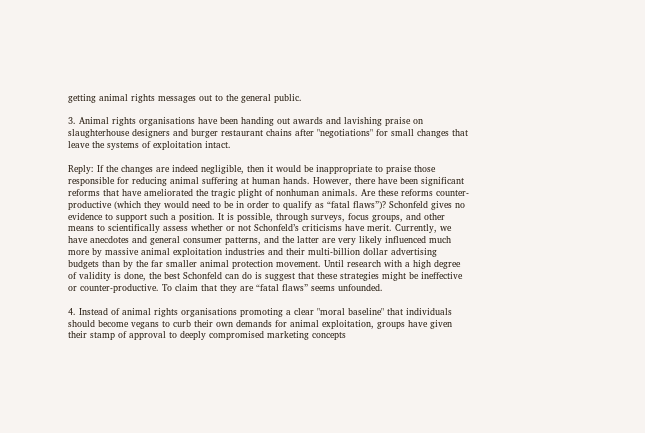getting animal rights messages out to the general public.

3. Animal rights organisations have been handing out awards and lavishing praise on slaughterhouse designers and burger restaurant chains after "negotiations" for small changes that leave the systems of exploitation intact.

Reply: If the changes are indeed negligible, then it would be inappropriate to praise those responsible for reducing animal suffering at human hands. However, there have been significant reforms that have ameliorated the tragic plight of nonhuman animals. Are these reforms counter-productive (which they would need to be in order to qualify as “fatal flaws”)? Schonfeld gives no evidence to support such a position. It is possible, through surveys, focus groups, and other means to scientifically assess whether or not Schonfeld’s criticisms have merit. Currently, we have anecdotes and general consumer patterns, and the latter are very likely influenced much more by massive animal exploitation industries and their multi-billion dollar advertising budgets than by the far smaller animal protection movement. Until research with a high degree of validity is done, the best Schonfeld can do is suggest that these strategies might be ineffective or counter-productive. To claim that they are “fatal flaws” seems unfounded.

4. Instead of animal rights organisations promoting a clear "moral baseline" that individuals should become vegans to curb their own demands for animal exploitation, groups have given their stamp of approval to deeply compromised marketing concepts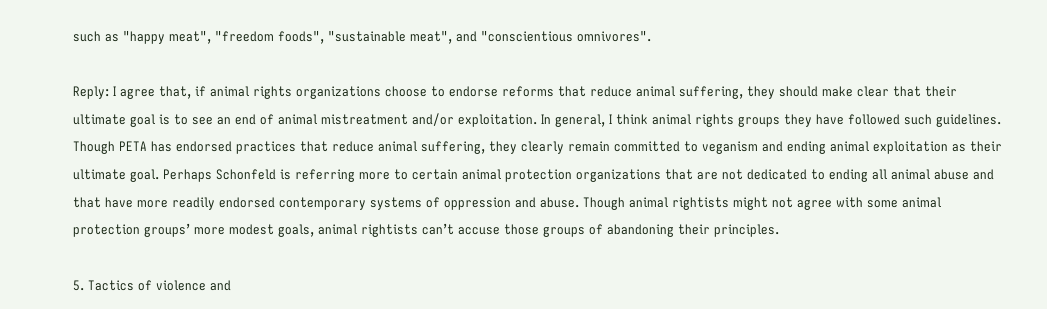such as "happy meat", "freedom foods", "sustainable meat", and "conscientious omnivores".

Reply: I agree that, if animal rights organizations choose to endorse reforms that reduce animal suffering, they should make clear that their ultimate goal is to see an end of animal mistreatment and/or exploitation. In general, I think animal rights groups they have followed such guidelines. Though PETA has endorsed practices that reduce animal suffering, they clearly remain committed to veganism and ending animal exploitation as their ultimate goal. Perhaps Schonfeld is referring more to certain animal protection organizations that are not dedicated to ending all animal abuse and that have more readily endorsed contemporary systems of oppression and abuse. Though animal rightists might not agree with some animal protection groups’ more modest goals, animal rightists can’t accuse those groups of abandoning their principles.

5. Tactics of violence and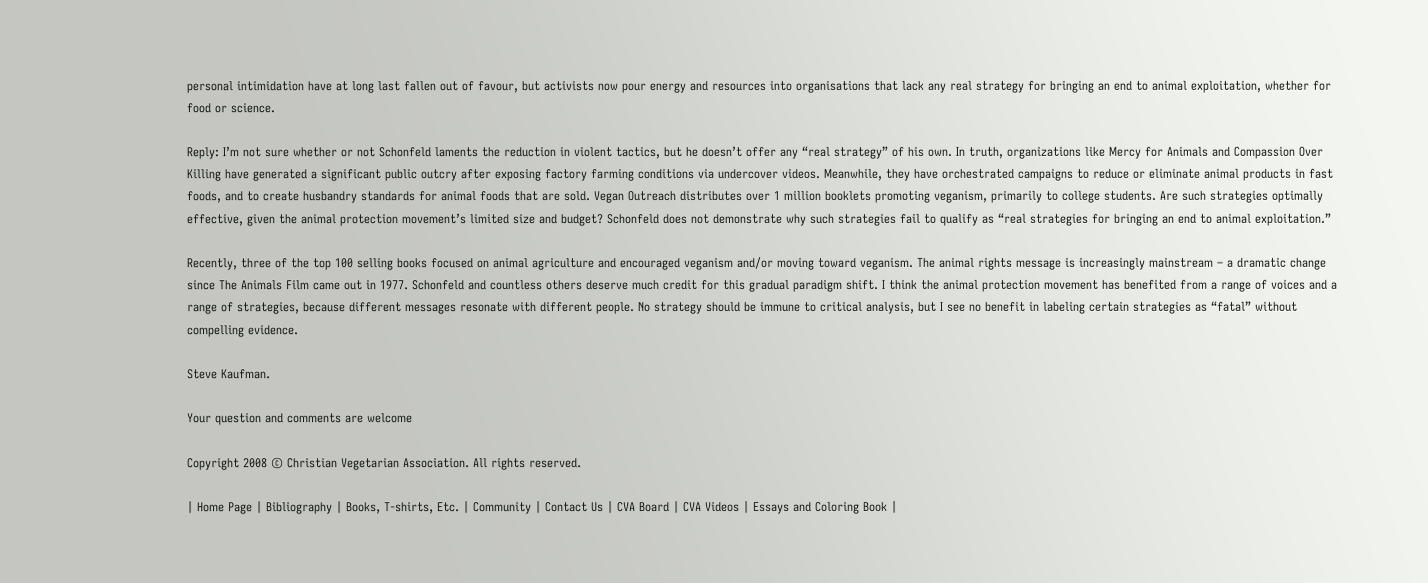personal intimidation have at long last fallen out of favour, but activists now pour energy and resources into organisations that lack any real strategy for bringing an end to animal exploitation, whether for food or science.

Reply: I’m not sure whether or not Schonfeld laments the reduction in violent tactics, but he doesn’t offer any “real strategy” of his own. In truth, organizations like Mercy for Animals and Compassion Over Killing have generated a significant public outcry after exposing factory farming conditions via undercover videos. Meanwhile, they have orchestrated campaigns to reduce or eliminate animal products in fast foods, and to create husbandry standards for animal foods that are sold. Vegan Outreach distributes over 1 million booklets promoting veganism, primarily to college students. Are such strategies optimally effective, given the animal protection movement’s limited size and budget? Schonfeld does not demonstrate why such strategies fail to qualify as “real strategies for bringing an end to animal exploitation.”

Recently, three of the top 100 selling books focused on animal agriculture and encouraged veganism and/or moving toward veganism. The animal rights message is increasingly mainstream – a dramatic change since The Animals Film came out in 1977. Schonfeld and countless others deserve much credit for this gradual paradigm shift. I think the animal protection movement has benefited from a range of voices and a range of strategies, because different messages resonate with different people. No strategy should be immune to critical analysis, but I see no benefit in labeling certain strategies as “fatal” without compelling evidence.

Steve Kaufman.

Your question and comments are welcome

Copyright 2008 © Christian Vegetarian Association. All rights reserved.

| Home Page | Bibliography | Books, T-shirts, Etc. | Community | Contact Us | CVA Board | CVA Videos | Essays and Coloring Book |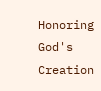Honoring God's Creation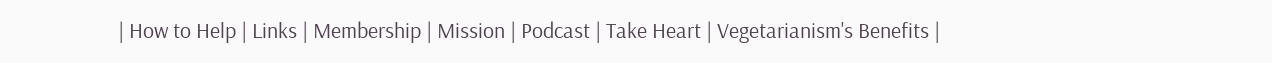| How to Help | Links | Membership | Mission | Podcast | Take Heart | Vegetarianism's Benefits |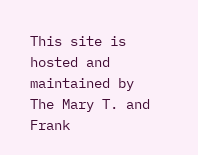This site is hosted and maintained by
The Mary T. and Frank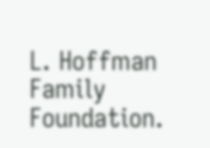L. Hoffman Family Foundation.